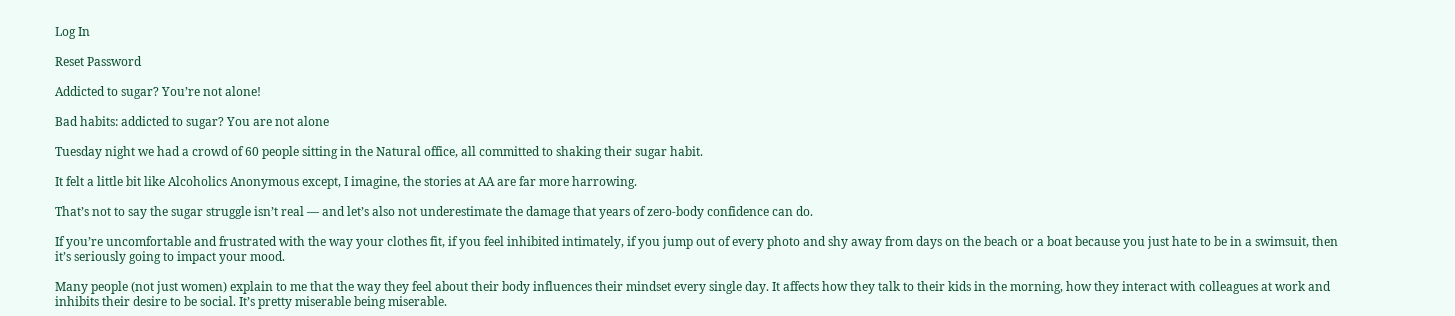Log In

Reset Password

Addicted to sugar? You’re not alone!

Bad habits: addicted to sugar? You are not alone

Tuesday night we had a crowd of 60 people sitting in the Natural office, all committed to shaking their sugar habit.

It felt a little bit like Alcoholics Anonymous except, I imagine, the stories at AA are far more harrowing.

That’s not to say the sugar struggle isn’t real — and let’s also not underestimate the damage that years of zero-body confidence can do.

If you’re uncomfortable and frustrated with the way your clothes fit, if you feel inhibited intimately, if you jump out of every photo and shy away from days on the beach or a boat because you just hate to be in a swimsuit, then it’s seriously going to impact your mood.

Many people (not just women) explain to me that the way they feel about their body influences their mindset every single day. It affects how they talk to their kids in the morning, how they interact with colleagues at work and inhibits their desire to be social. It’s pretty miserable being miserable.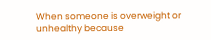When someone is overweight or unhealthy because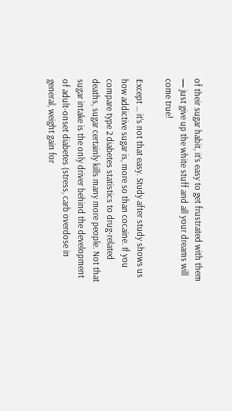of their sugar habit, it’s easy to get frustrated with them — just give up the white stuff and all your dreams will come true!

Except … it’s not that easy. Study after study shows us how addictive sugar is, more so than cocaine. If you compare type 2 diabetes statistics to drug-related deaths, sugar certainly kills many more people. Not that sugar intake is the only driver behind the development of adult-onset diabetes (stress, carb overdose in general, weight gain for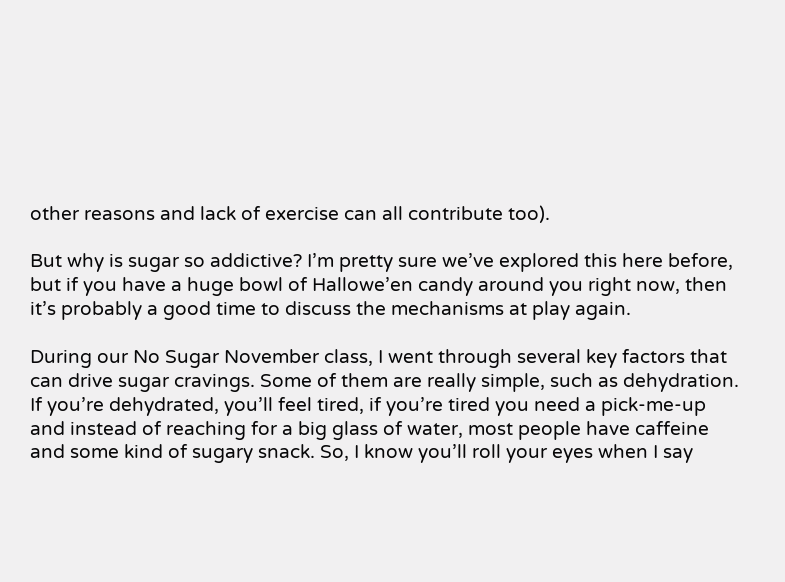other reasons and lack of exercise can all contribute too).

But why is sugar so addictive? I’m pretty sure we’ve explored this here before, but if you have a huge bowl of Hallowe’en candy around you right now, then it’s probably a good time to discuss the mechanisms at play again.

During our No Sugar November class, I went through several key factors that can drive sugar cravings. Some of them are really simple, such as dehydration. If you’re dehydrated, you’ll feel tired, if you’re tired you need a pick-me-up and instead of reaching for a big glass of water, most people have caffeine and some kind of sugary snack. So, I know you’ll roll your eyes when I say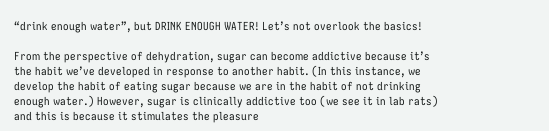“drink enough water”, but DRINK ENOUGH WATER! Let’s not overlook the basics!

From the perspective of dehydration, sugar can become addictive because it’s the habit we’ve developed in response to another habit. (In this instance, we develop the habit of eating sugar because we are in the habit of not drinking enough water.) However, sugar is clinically addictive too (we see it in lab rats) and this is because it stimulates the pleasure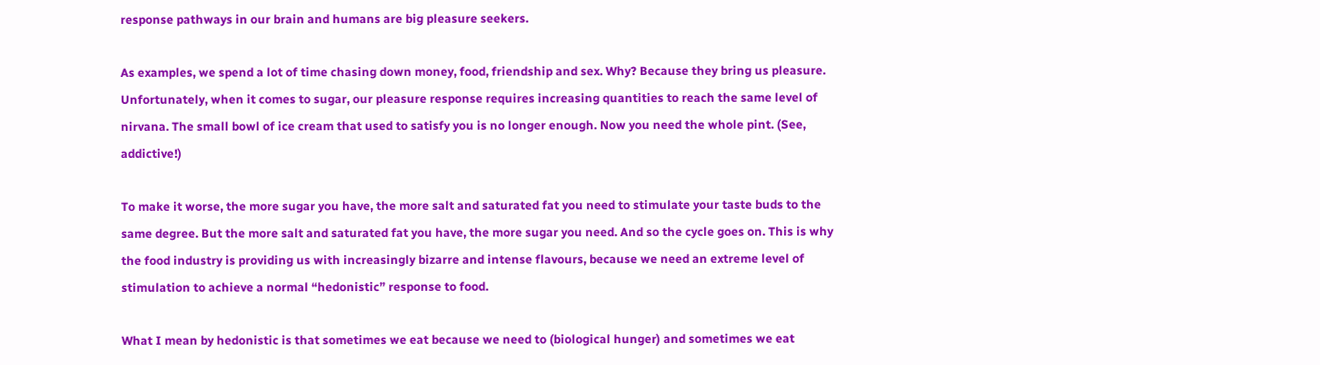response pathways in our brain and humans are big pleasure seekers.

As examples, we spend a lot of time chasing down money, food, friendship and sex. Why? Because they bring us pleasure. Unfortunately, when it comes to sugar, our pleasure response requires increasing quantities to reach the same level of nirvana. The small bowl of ice cream that used to satisfy you is no longer enough. Now you need the whole pint. (See, addictive!)

To make it worse, the more sugar you have, the more salt and saturated fat you need to stimulate your taste buds to the same degree. But the more salt and saturated fat you have, the more sugar you need. And so the cycle goes on. This is why the food industry is providing us with increasingly bizarre and intense flavours, because we need an extreme level of stimulation to achieve a normal “hedonistic” response to food.

What I mean by hedonistic is that sometimes we eat because we need to (biological hunger) and sometimes we eat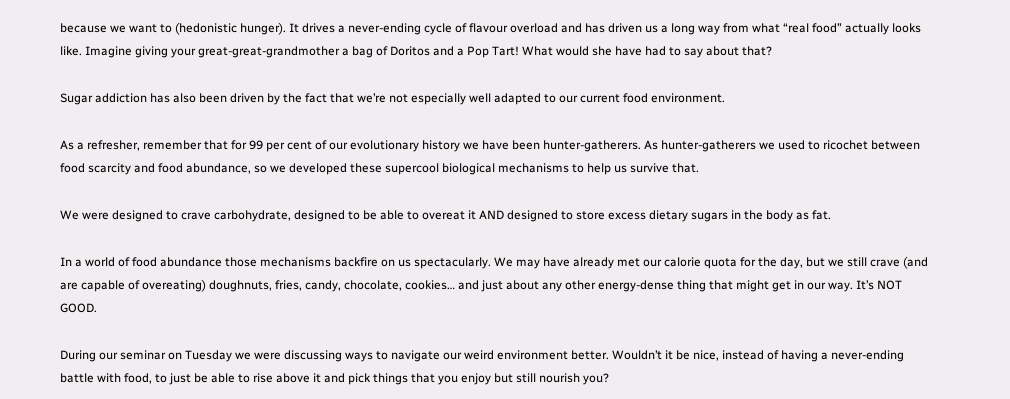because we want to (hedonistic hunger). It drives a never-ending cycle of flavour overload and has driven us a long way from what “real food” actually looks like. Imagine giving your great-great-grandmother a bag of Doritos and a Pop Tart! What would she have had to say about that?

Sugar addiction has also been driven by the fact that we’re not especially well adapted to our current food environment.

As a refresher, remember that for 99 per cent of our evolutionary history we have been hunter-gatherers. As hunter-gatherers we used to ricochet between food scarcity and food abundance, so we developed these supercool biological mechanisms to help us survive that.

We were designed to crave carbohydrate, designed to be able to overeat it AND designed to store excess dietary sugars in the body as fat.

In a world of food abundance those mechanisms backfire on us spectacularly. We may have already met our calorie quota for the day, but we still crave (and are capable of overeating) doughnuts, fries, candy, chocolate, cookies… and just about any other energy-dense thing that might get in our way. It’s NOT GOOD.

During our seminar on Tuesday we were discussing ways to navigate our weird environment better. Wouldn’t it be nice, instead of having a never-ending battle with food, to just be able to rise above it and pick things that you enjoy but still nourish you?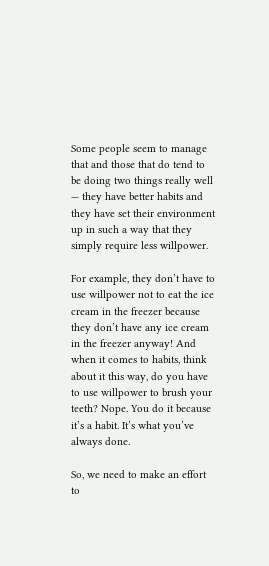Some people seem to manage that and those that do tend to be doing two things really well — they have better habits and they have set their environment up in such a way that they simply require less willpower.

For example, they don’t have to use willpower not to eat the ice cream in the freezer because they don’t have any ice cream in the freezer anyway! And when it comes to habits, think about it this way, do you have to use willpower to brush your teeth? Nope. You do it because it’s a habit. It’s what you’ve always done.

So, we need to make an effort to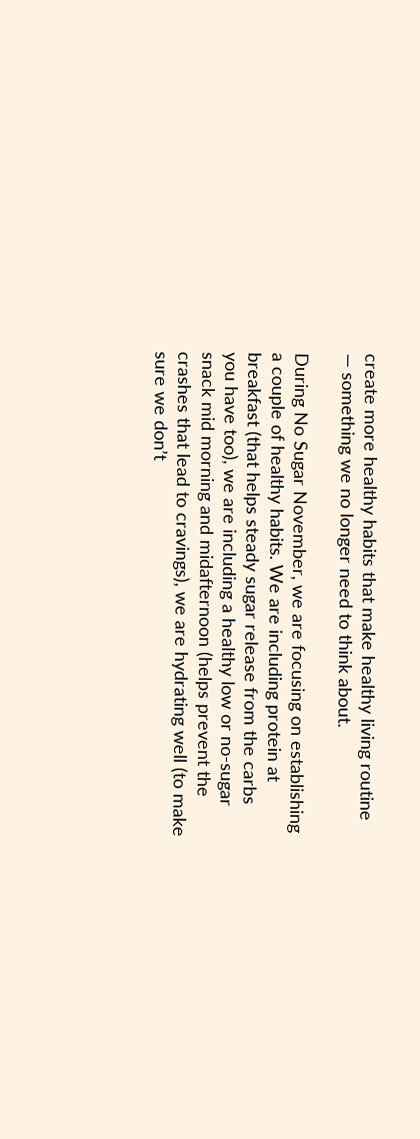create more healthy habits that make healthy living routine — something we no longer need to think about.

During No Sugar November, we are focusing on establishing a couple of healthy habits. We are including protein at breakfast (that helps steady sugar release from the carbs you have too), we are including a healthy low or no-sugar snack mid morning and midafternoon (helps prevent the crashes that lead to cravings), we are hydrating well (to make sure we don’t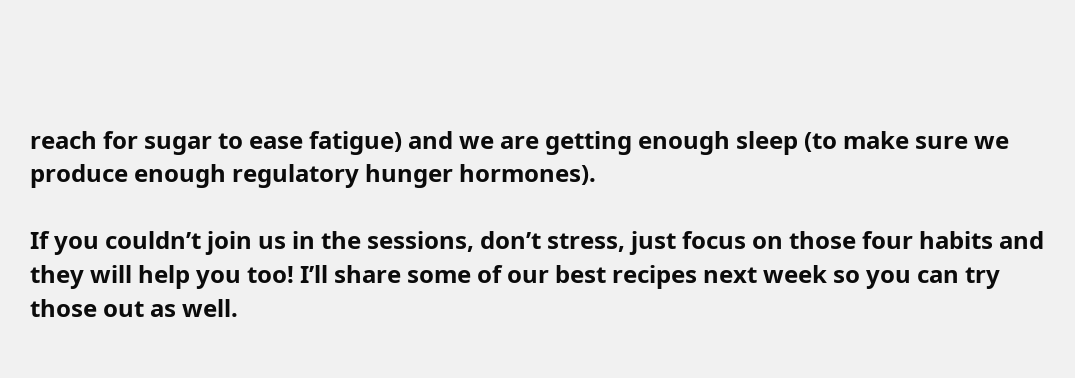reach for sugar to ease fatigue) and we are getting enough sleep (to make sure we produce enough regulatory hunger hormones).

If you couldn’t join us in the sessions, don’t stress, just focus on those four habits and they will help you too! I’ll share some of our best recipes next week so you can try those out as well.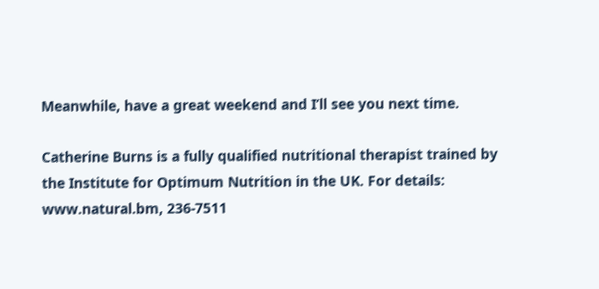Meanwhile, have a great weekend and I’ll see you next time.

Catherine Burns is a fully qualified nutritional therapist trained by the Institute for Optimum Nutrition in the UK. For details: www.natural.bm, 236-7511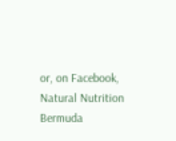or, on Facebook, Natural Nutrition Bermuda